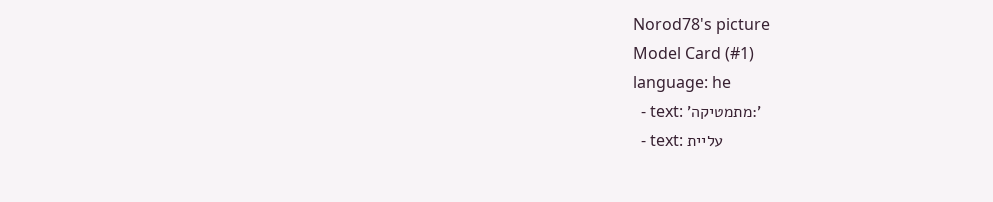Norod78's picture
Model Card (#1)
language: he
  - text: 'מתמטיקה:'
  - text: עליית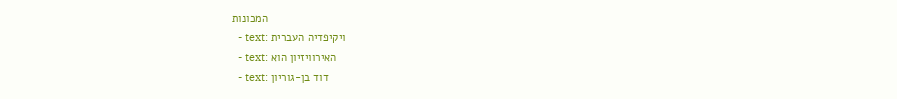המכונות
  - text: ויקיפדיה העברית
  - text: האירוויזיון הוא
  - text: דוד בן-גוריון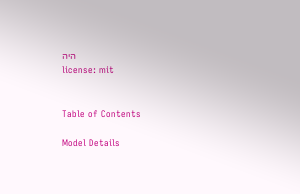היה
license: mit


Table of Contents

Model Details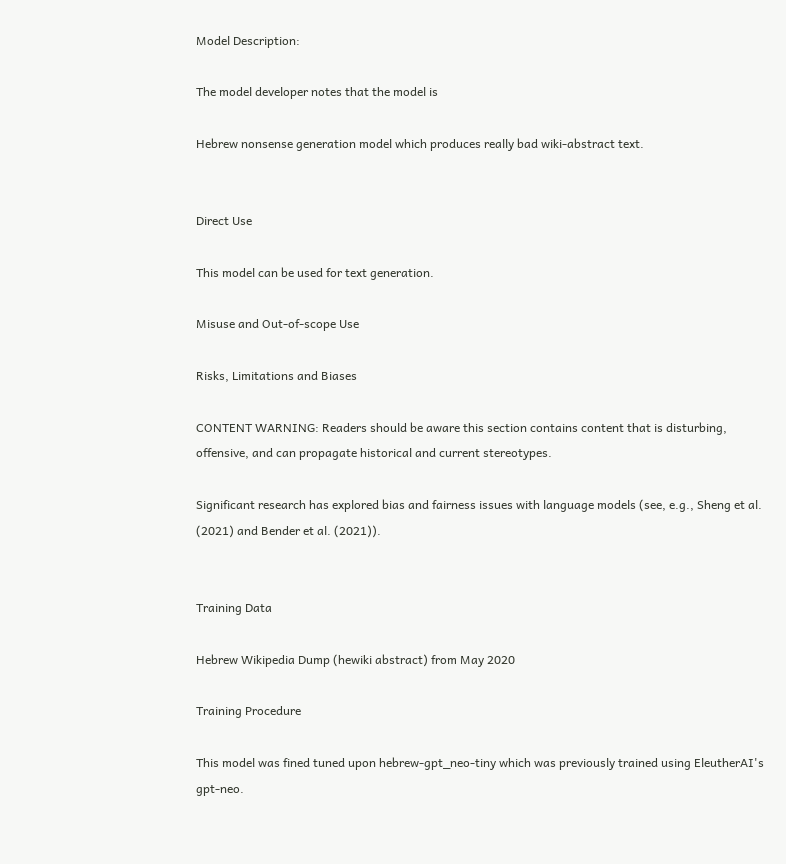Model Description:

The model developer notes that the model is

Hebrew nonsense generation model which produces really bad wiki-abstract text.


Direct Use

This model can be used for text generation.

Misuse and Out-of-scope Use

Risks, Limitations and Biases

CONTENT WARNING: Readers should be aware this section contains content that is disturbing, offensive, and can propagate historical and current stereotypes.

Significant research has explored bias and fairness issues with language models (see, e.g., Sheng et al. (2021) and Bender et al. (2021)).


Training Data

Hebrew Wikipedia Dump (hewiki abstract) from May 2020

Training Procedure

This model was fined tuned upon hebrew-gpt_neo-tiny which was previously trained using EleutherAI's gpt-neo.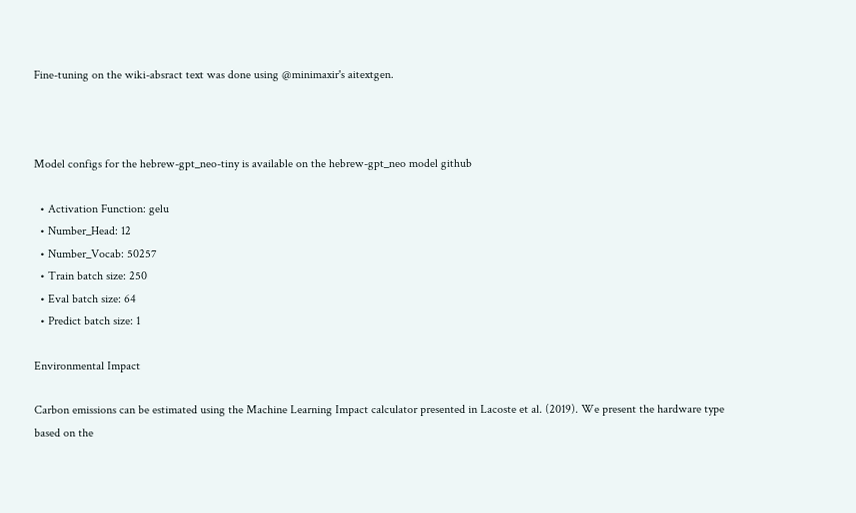Fine-tuning on the wiki-absract text was done using @minimaxir's aitextgen.



Model configs for the hebrew-gpt_neo-tiny is available on the hebrew-gpt_neo model github

  • Activation Function: gelu
  • Number_Head: 12
  • Number_Vocab: 50257
  • Train batch size: 250
  • Eval batch size: 64
  • Predict batch size: 1

Environmental Impact

Carbon emissions can be estimated using the Machine Learning Impact calculator presented in Lacoste et al. (2019). We present the hardware type based on the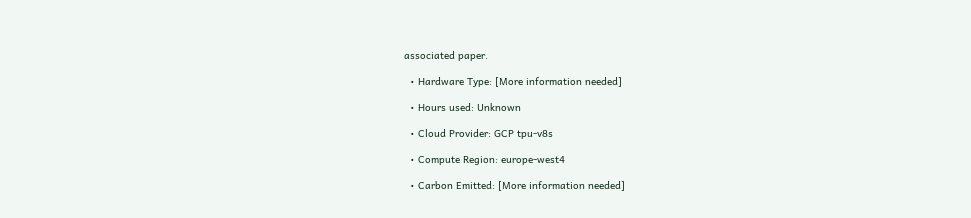associated paper.

  • Hardware Type: [More information needed]

  • Hours used: Unknown

  • Cloud Provider: GCP tpu-v8s

  • Compute Region: europe-west4

  • Carbon Emitted: [More information needed]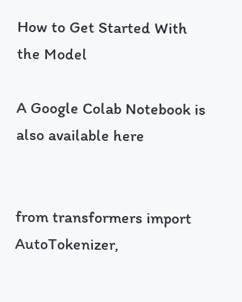How to Get Started With the Model

A Google Colab Notebook is also available here


from transformers import AutoTokenizer,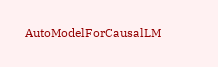AutoModelForCausalLM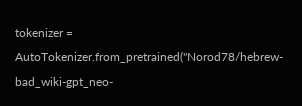tokenizer = AutoTokenizer.from_pretrained("Norod78/hebrew-bad_wiki-gpt_neo-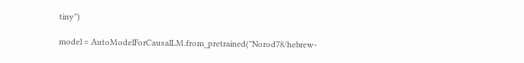tiny")

model = AutoModelForCausalLM.from_pretrained("Norod78/hebrew-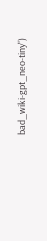bad_wiki-gpt_neo-tiny")